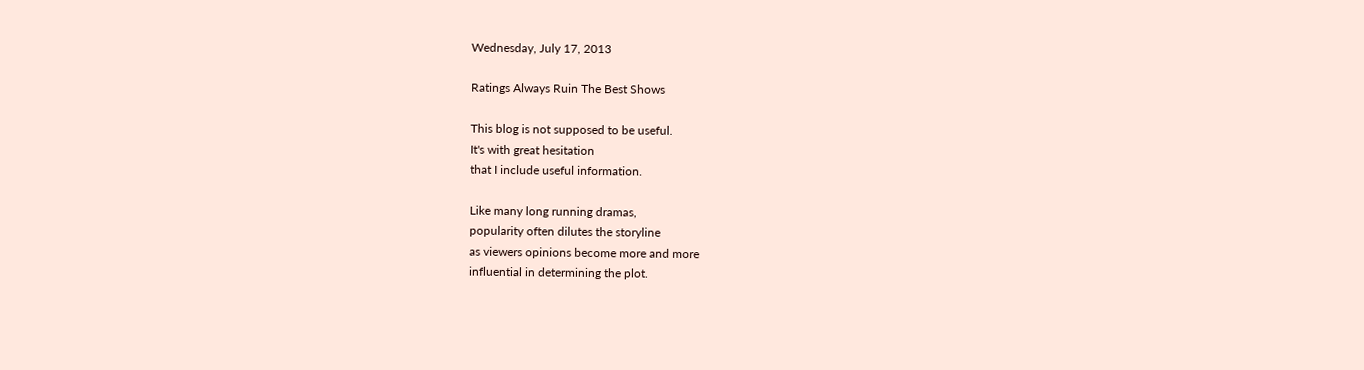Wednesday, July 17, 2013

Ratings Always Ruin The Best Shows

This blog is not supposed to be useful.
It's with great hesitation
that I include useful information.

Like many long running dramas,
popularity often dilutes the storyline
as viewers opinions become more and more
influential in determining the plot.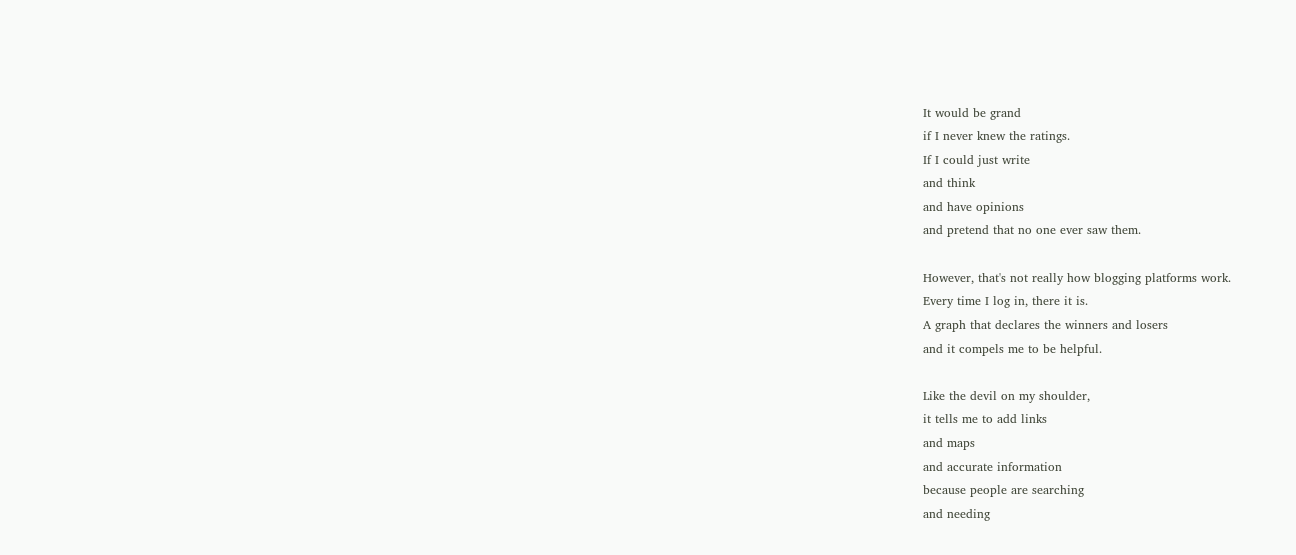It would be grand
if I never knew the ratings.
If I could just write
and think
and have opinions
and pretend that no one ever saw them.

However, that's not really how blogging platforms work.
Every time I log in, there it is.
A graph that declares the winners and losers
and it compels me to be helpful.

Like the devil on my shoulder,
it tells me to add links
and maps
and accurate information
because people are searching
and needing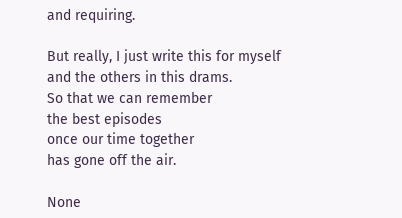and requiring.

But really, I just write this for myself
and the others in this drams.
So that we can remember
the best episodes
once our time together
has gone off the air.

None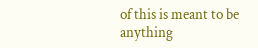of this is meant to be anything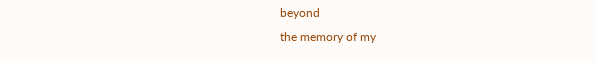beyond
the memory of my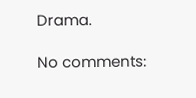Drama.

No comments: